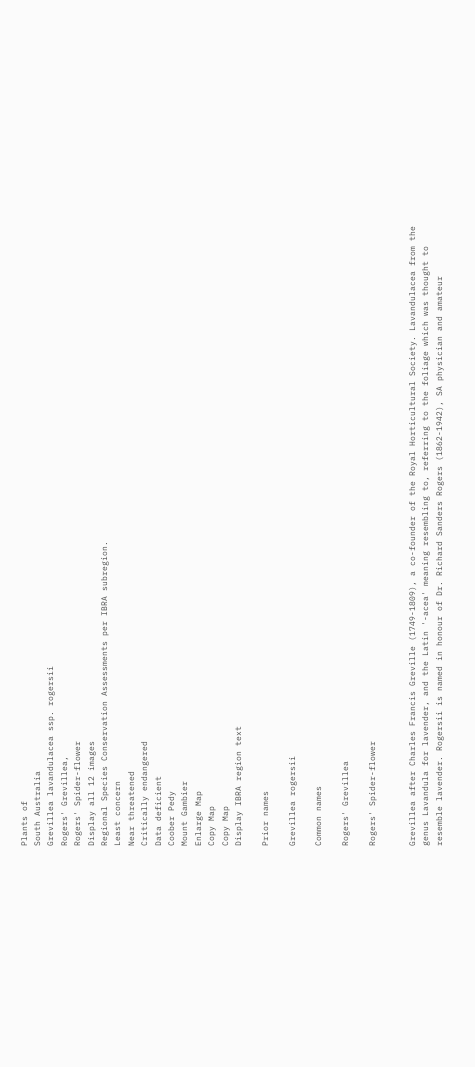Plants of
South Australia
Grevillea lavandulacea ssp. rogersii
Rogers' Grevillea,
Rogers' Spider-flower
Display all 12 images
Regional Species Conservation Assessments per IBRA subregion.
Least concern
Near threatened
Critically endangered
Data deficient
Coober Pedy
Mount Gambier
Enlarge Map
Copy Map
Copy Map
Display IBRA region text

Prior names

Grevillea rogersii

Common names

Rogers' Grevillea

Rogers' Spider-flower


Grevillea after Charles Francis Greville (1749-1809), a co-founder of the Royal Horticultural Society. Lavandulacea from the genus Lavandula for lavender, and the Latin '-acea' meaning resembling to, referring to the foliage which was thought to resemble lavender. Rogersii is named in honour of Dr. Richard Sanders Rogers (1862-1942), SA physician and amateur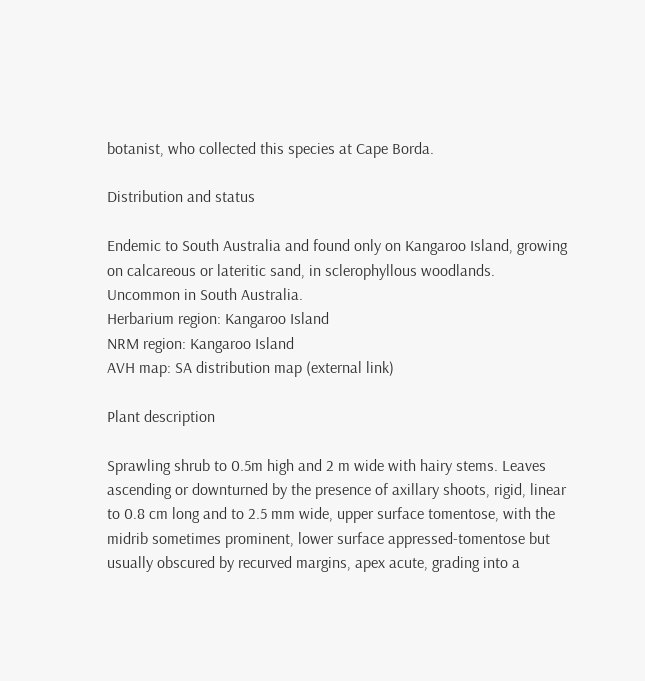botanist, who collected this species at Cape Borda.

Distribution and status

Endemic to South Australia and found only on Kangaroo Island, growing on calcareous or lateritic sand, in sclerophyllous woodlands. Uncommon in South Australia.
Herbarium region: Kangaroo Island
NRM region: Kangaroo Island
AVH map: SA distribution map (external link)

Plant description

Sprawling shrub to 0.5m high and 2 m wide with hairy stems. Leaves ascending or downturned by the presence of axillary shoots, rigid, linear to 0.8 cm long and to 2.5 mm wide, upper surface tomentose, with the midrib sometimes prominent, lower surface appressed-tomentose but usually obscured by recurved margins, apex acute, grading into a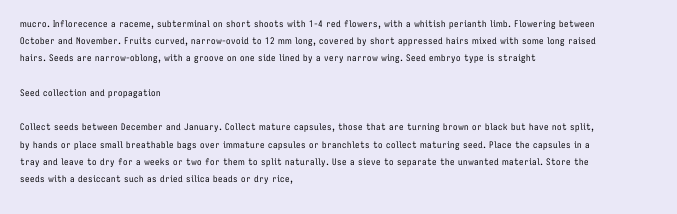mucro. Inflorecence a raceme, subterminal on short shoots with 1-4 red flowers, with a whitish perianth limb. Flowering between October and November. Fruits curved, narrow-ovoid to 12 mm long, covered by short appressed hairs mixed with some long raised hairs. Seeds are narrow-oblong, with a groove on one side lined by a very narrow wing. Seed embryo type is straight

Seed collection and propagation

Collect seeds between December and January. Collect mature capsules, those that are turning brown or black but have not split, by hands or place small breathable bags over immature capsules or branchlets to collect maturing seed. Place the capsules in a tray and leave to dry for a weeks or two for them to split naturally. Use a sieve to separate the unwanted material. Store the seeds with a desiccant such as dried silica beads or dry rice,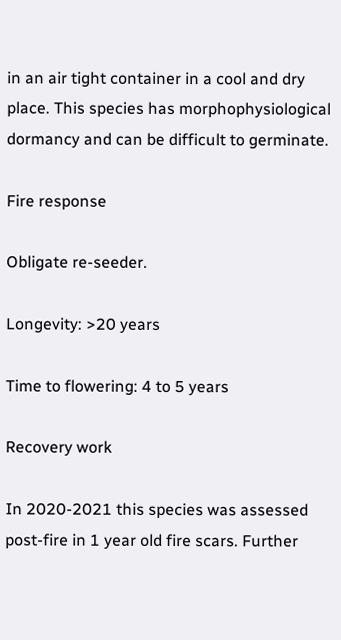in an air tight container in a cool and dry place. This species has morphophysiological dormancy and can be difficult to germinate.

Fire response

Obligate re-seeder.

Longevity: >20 years

Time to flowering: 4 to 5 years

Recovery work

In 2020-2021 this species was assessed post-fire in 1 year old fire scars. Further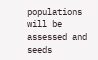populations will be assessed and seeds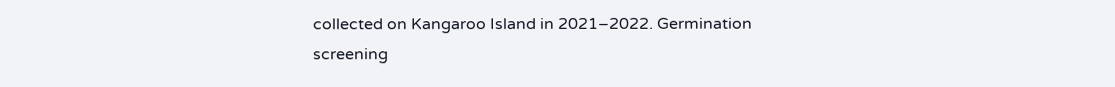collected on Kangaroo Island in 2021–2022. Germination screening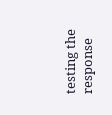testing the response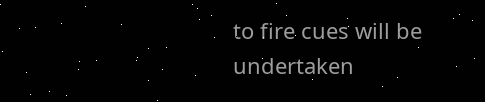to fire cues will be undertaken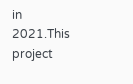in 2021.This project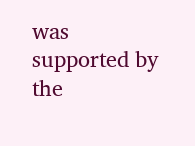was supported by the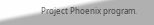Project Phoenix program.